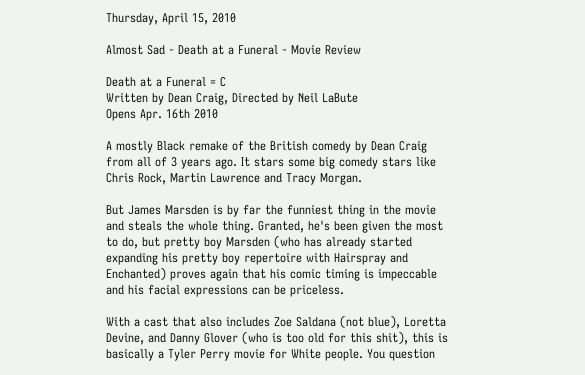Thursday, April 15, 2010

Almost Sad - Death at a Funeral - Movie Review

Death at a Funeral = C
Written by Dean Craig, Directed by Neil LaBute
Opens Apr. 16th 2010

A mostly Black remake of the British comedy by Dean Craig from all of 3 years ago. It stars some big comedy stars like Chris Rock, Martin Lawrence and Tracy Morgan.

But James Marsden is by far the funniest thing in the movie and steals the whole thing. Granted, he's been given the most to do, but pretty boy Marsden (who has already started expanding his pretty boy repertoire with Hairspray and Enchanted) proves again that his comic timing is impeccable and his facial expressions can be priceless.

With a cast that also includes Zoe Saldana (not blue), Loretta Devine, and Danny Glover (who is too old for this shit), this is basically a Tyler Perry movie for White people. You question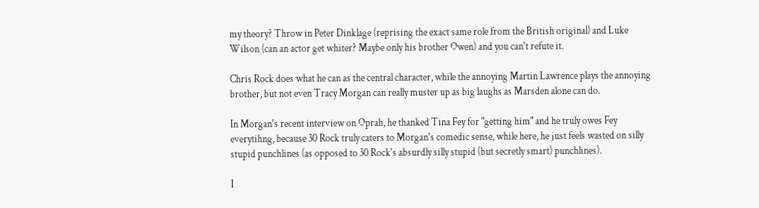my theory? Throw in Peter Dinklage (reprising the exact same role from the British original) and Luke Wilson (can an actor get whiter? Maybe only his brother Owen) and you can't refute it.

Chris Rock does what he can as the central character, while the annoying Martin Lawrence plays the annoying brother, but not even Tracy Morgan can really muster up as big laughs as Marsden alone can do.

In Morgan's recent interview on Oprah, he thanked Tina Fey for "getting him" and he truly owes Fey everytihng, because 30 Rock truly caters to Morgan's comedic sense, while here, he just feels wasted on silly stupid punchlines (as opposed to 30 Rock's absurdly silly stupid (but secretly smart) punchlines).

I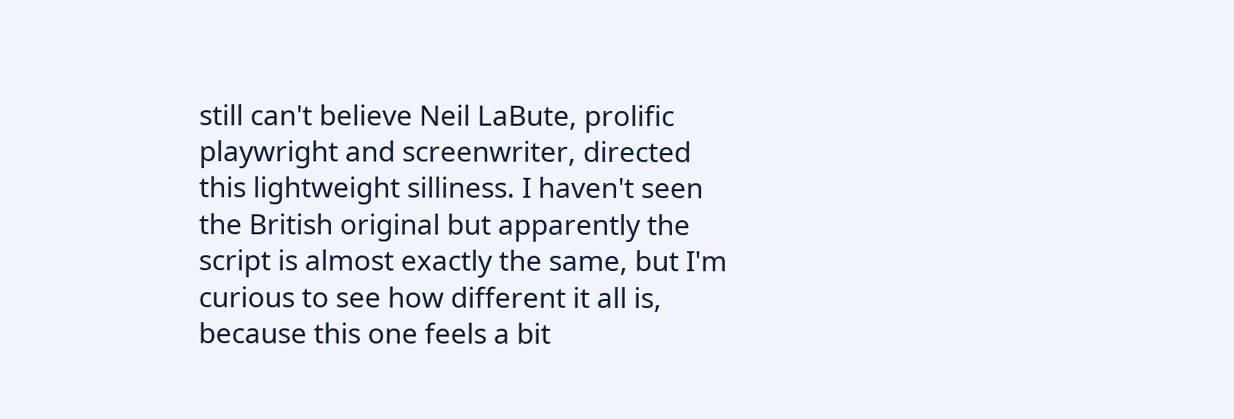still can't believe Neil LaBute, prolific playwright and screenwriter, directed this lightweight silliness. I haven't seen the British original but apparently the script is almost exactly the same, but I'm curious to see how different it all is, because this one feels a bit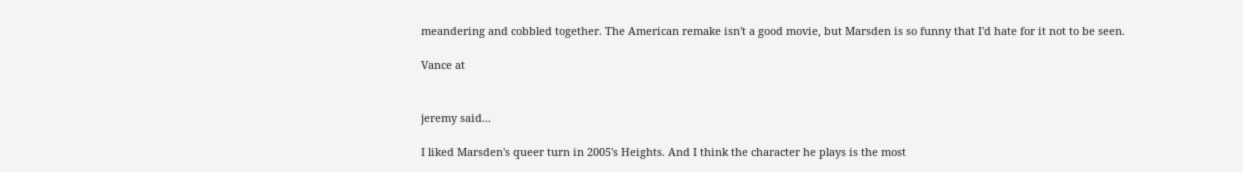meandering and cobbled together. The American remake isn't a good movie, but Marsden is so funny that I'd hate for it not to be seen.

Vance at


jeremy said...

I liked Marsden's queer turn in 2005's Heights. And I think the character he plays is the most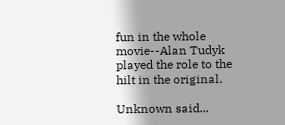fun in the whole movie--Alan Tudyk played the role to the hilt in the original.

Unknown said...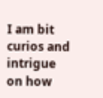I am bit curios and intrigue on how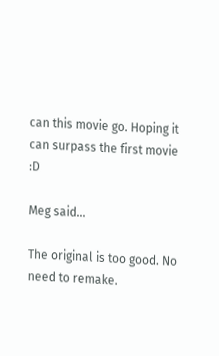can this movie go. Hoping it can surpass the first movie :D

Meg said...

The original is too good. No need to remake.